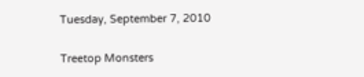Tuesday, September 7, 2010

Treetop Monsters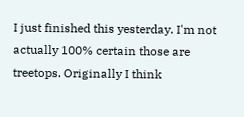I just finished this yesterday. I'm not actually 100% certain those are treetops. Originally I think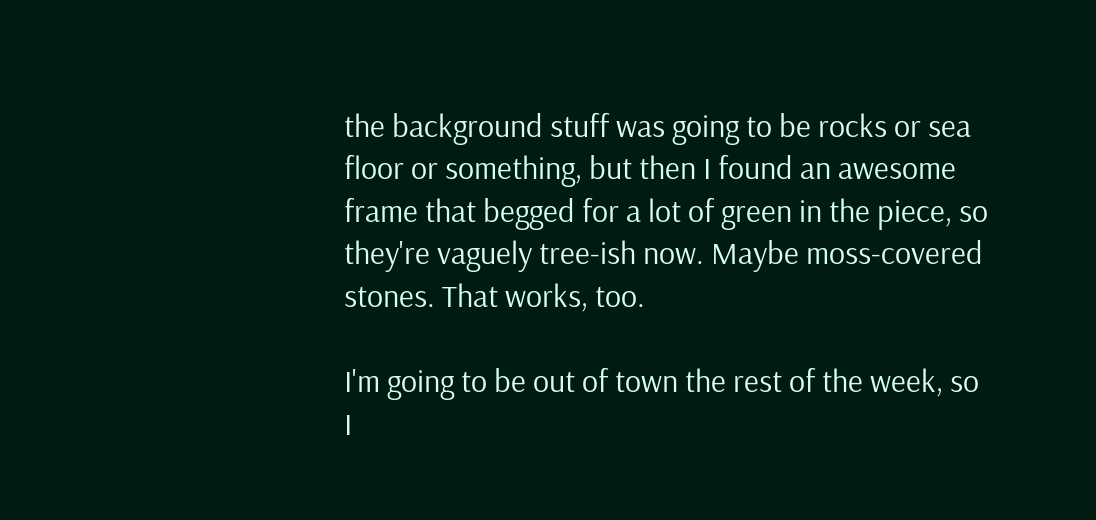the background stuff was going to be rocks or sea floor or something, but then I found an awesome frame that begged for a lot of green in the piece, so they're vaguely tree-ish now. Maybe moss-covered stones. That works, too.

I'm going to be out of town the rest of the week, so I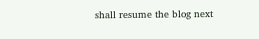shall resume the blog next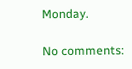Monday.

No comments: